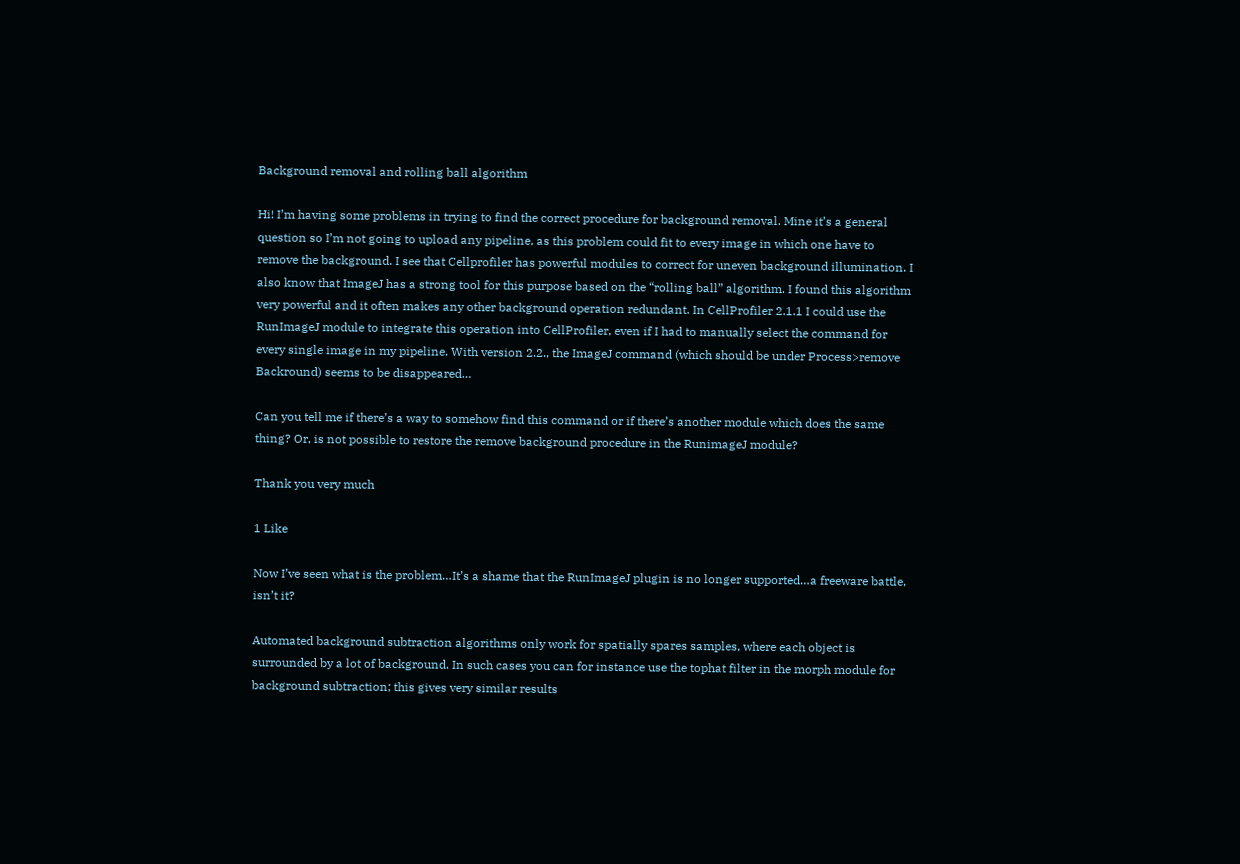Background removal and rolling ball algorithm

Hi! I’m having some problems in trying to find the correct procedure for background removal. Mine it’s a general question so I’m not going to upload any pipeline, as this problem could fit to every image in which one have to remove the background. I see that Cellprofiler has powerful modules to correct for uneven background illumination. I also know that ImageJ has a strong tool for this purpose based on the “rolling ball” algorithm. I found this algorithm very powerful and it often makes any other background operation redundant. In CellProfiler 2.1.1 I could use the RunImageJ module to integrate this operation into CellProfiler, even if I had to manually select the command for every single image in my pipeline. With version 2.2., the ImageJ command (which should be under Process>remove Backround) seems to be disappeared…

Can you tell me if there’s a way to somehow find this command or if there’s another module which does the same thing? Or, is not possible to restore the remove background procedure in the RunimageJ module?

Thank you very much

1 Like

Now I’ve seen what is the problem…It’s a shame that the RunImageJ plugin is no longer supported…a freeware battle, isn’t it?

Automated background subtraction algorithms only work for spatially spares samples, where each object is surrounded by a lot of background. In such cases you can for instance use the tophat filter in the morph module for background subtraction; this gives very similar results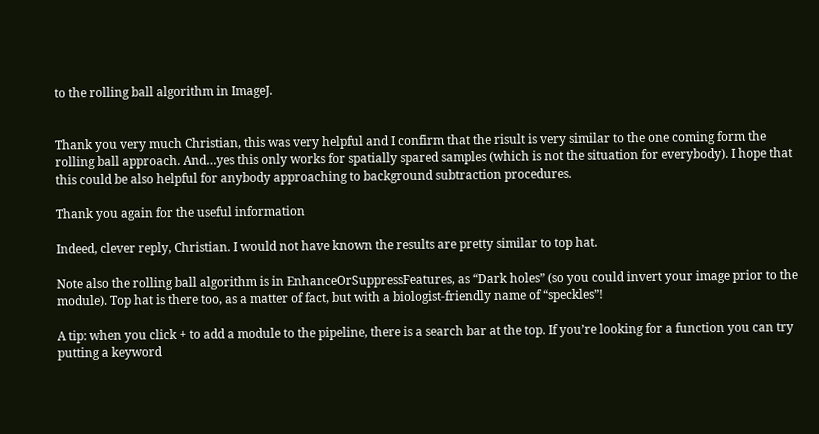to the rolling ball algorithm in ImageJ.


Thank you very much Christian, this was very helpful and I confirm that the risult is very similar to the one coming form the rolling ball approach. And…yes this only works for spatially spared samples (which is not the situation for everybody). I hope that this could be also helpful for anybody approaching to background subtraction procedures.

Thank you again for the useful information

Indeed, clever reply, Christian. I would not have known the results are pretty similar to top hat.

Note also the rolling ball algorithm is in EnhanceOrSuppressFeatures, as “Dark holes” (so you could invert your image prior to the module). Top hat is there too, as a matter of fact, but with a biologist-friendly name of “speckles”!

A tip: when you click + to add a module to the pipeline, there is a search bar at the top. If you’re looking for a function you can try putting a keyword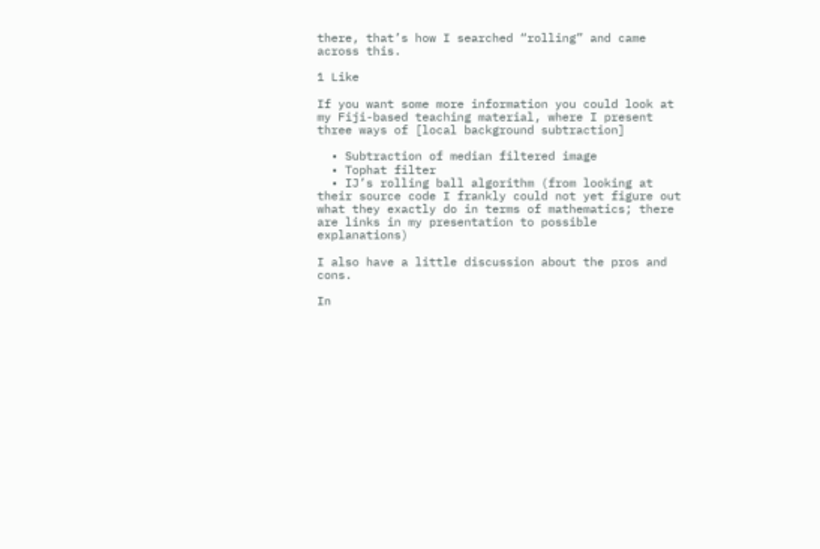there, that’s how I searched “rolling” and came across this.

1 Like

If you want some more information you could look at my Fiji-based teaching material, where I present three ways of [local background subtraction]

  • Subtraction of median filtered image
  • Tophat filter
  • IJ’s rolling ball algorithm (from looking at their source code I frankly could not yet figure out what they exactly do in terms of mathematics; there are links in my presentation to possible explanations)

I also have a little discussion about the pros and cons.

In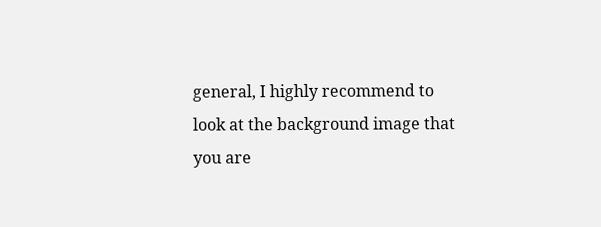general, I highly recommend to look at the background image that you are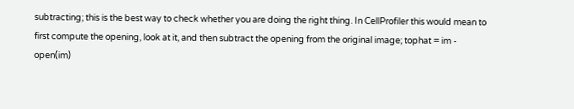subtracting; this is the best way to check whether you are doing the right thing. In CellProfiler this would mean to first compute the opening, look at it, and then subtract the opening from the original image; tophat = im - open(im)